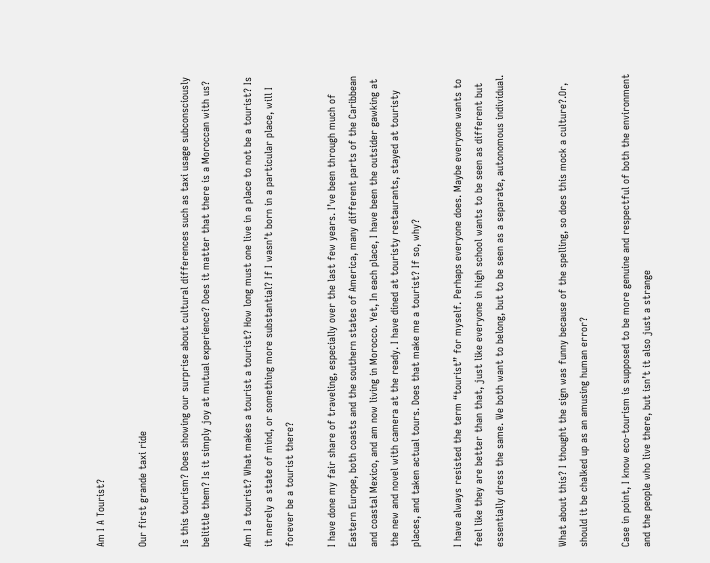Am I A Tourist?

Our first grande taxi ride

Is this tourism? Does showing our surprise about cultural differences such as taxi usage subconsciously belittle them? Is it simply joy at mutual experience? Does it matter that there is a Moroccan with us?

Am I a tourist? What makes a tourist a tourist? How long must one live in a place to not be a tourist? Is it merely a state of mind, or something more substantial? If I wasn’t born in a particular place, will I forever be a tourist there?

I have done my fair share of traveling, especially over the last few years. I’ve been through much of Eastern Europe, both coasts and the southern states of America, many different parts of the Caribbean and coastal Mexico, and am now living in Morocco. Yet, In each place, I have been the outsider gawking at the new and novel with camera at the ready. I have dined at touristy restaurants, stayed at touristy places, and taken actual tours. Does that make me a tourist? If so, why?

I have always resisted the term “tourist” for myself. Perhaps everyone does. Maybe everyone wants to feel like they are better than that, just like everyone in high school wants to be seen as different but essentially dress the same. We both want to belong, but to be seen as a separate, autonomous individual.


What about this? I thought the sign was funny because of the spelling, so does this mock a culture?.Or, should it be chalked up as an amusing human error?

Case in point, I know eco-tourism is supposed to be more genuine and respectful of both the environment and the people who live there, but isn’t it also just a strange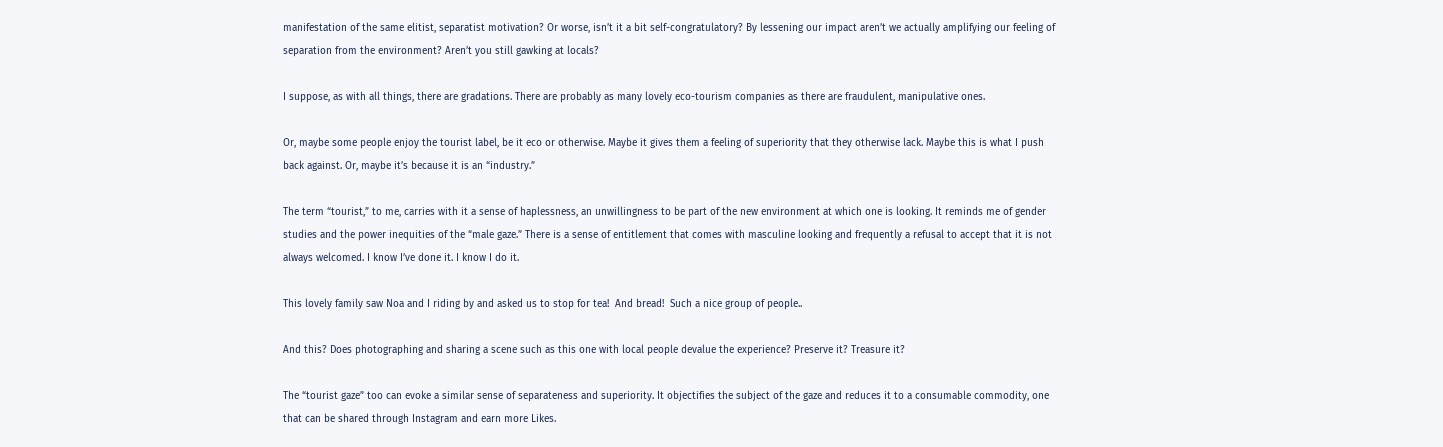manifestation of the same elitist, separatist motivation? Or worse, isn’t it a bit self-congratulatory? By lessening our impact aren’t we actually amplifying our feeling of separation from the environment? Aren’t you still gawking at locals?

I suppose, as with all things, there are gradations. There are probably as many lovely eco-tourism companies as there are fraudulent, manipulative ones.

Or, maybe some people enjoy the tourist label, be it eco or otherwise. Maybe it gives them a feeling of superiority that they otherwise lack. Maybe this is what I push back against. Or, maybe it’s because it is an “industry.”

The term “tourist,” to me, carries with it a sense of haplessness, an unwillingness to be part of the new environment at which one is looking. It reminds me of gender studies and the power inequities of the “male gaze.” There is a sense of entitlement that comes with masculine looking and frequently a refusal to accept that it is not always welcomed. I know I’ve done it. I know I do it.

This lovely family saw Noa and I riding by and asked us to stop for tea!  And bread!  Such a nice group of people..

And this? Does photographing and sharing a scene such as this one with local people devalue the experience? Preserve it? Treasure it?

The “tourist gaze” too can evoke a similar sense of separateness and superiority. It objectifies the subject of the gaze and reduces it to a consumable commodity, one that can be shared through Instagram and earn more Likes.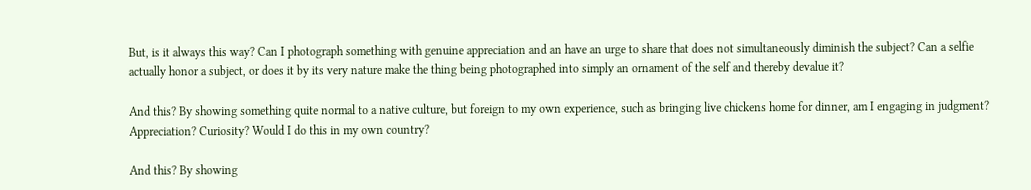But, is it always this way? Can I photograph something with genuine appreciation and an have an urge to share that does not simultaneously diminish the subject? Can a selfie actually honor a subject, or does it by its very nature make the thing being photographed into simply an ornament of the self and thereby devalue it?

And this? By showing something quite normal to a native culture, but foreign to my own experience, such as bringing live chickens home for dinner, am I engaging in judgment? Appreciation? Curiosity? Would I do this in my own country?

And this? By showing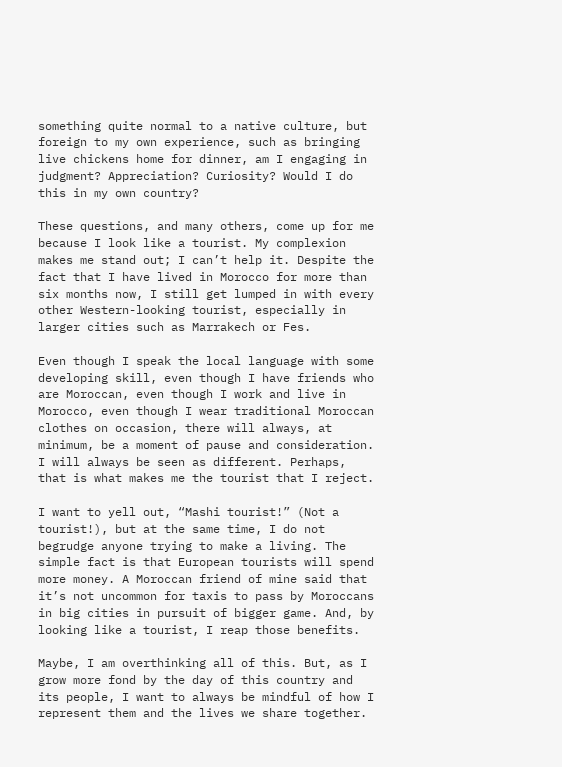something quite normal to a native culture, but foreign to my own experience, such as bringing live chickens home for dinner, am I engaging in judgment? Appreciation? Curiosity? Would I do this in my own country?

These questions, and many others, come up for me because I look like a tourist. My complexion makes me stand out; I can’t help it. Despite the fact that I have lived in Morocco for more than six months now, I still get lumped in with every other Western-looking tourist, especially in larger cities such as Marrakech or Fes.

Even though I speak the local language with some developing skill, even though I have friends who are Moroccan, even though I work and live in Morocco, even though I wear traditional Moroccan clothes on occasion, there will always, at minimum, be a moment of pause and consideration. I will always be seen as different. Perhaps, that is what makes me the tourist that I reject.

I want to yell out, “Mashi tourist!” (Not a tourist!), but at the same time, I do not begrudge anyone trying to make a living. The simple fact is that European tourists will spend more money. A Moroccan friend of mine said that it’s not uncommon for taxis to pass by Moroccans in big cities in pursuit of bigger game. And, by looking like a tourist, I reap those benefits.

Maybe, I am overthinking all of this. But, as I grow more fond by the day of this country and its people, I want to always be mindful of how I represent them and the lives we share together.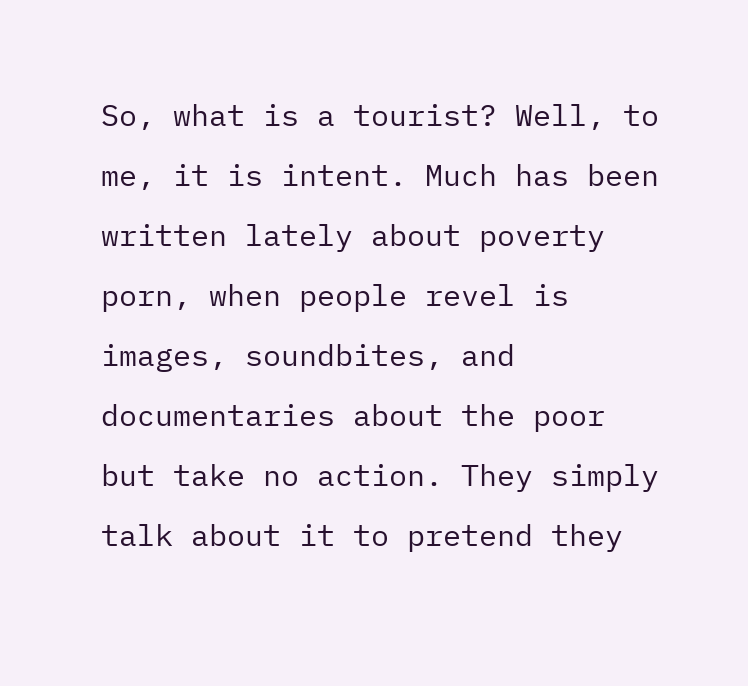So, what is a tourist? Well, to me, it is intent. Much has been written lately about poverty porn, when people revel is images, soundbites, and documentaries about the poor but take no action. They simply talk about it to pretend they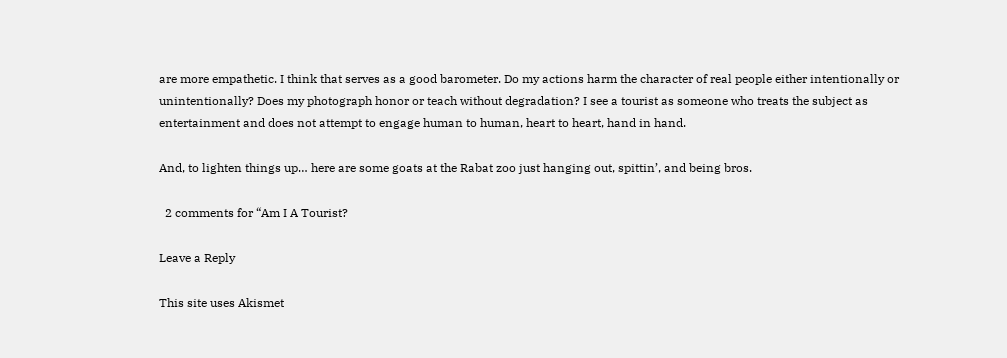are more empathetic. I think that serves as a good barometer. Do my actions harm the character of real people either intentionally or unintentionally? Does my photograph honor or teach without degradation? I see a tourist as someone who treats the subject as entertainment and does not attempt to engage human to human, heart to heart, hand in hand.

And, to lighten things up… here are some goats at the Rabat zoo just hanging out, spittin’, and being bros.

  2 comments for “Am I A Tourist?

Leave a Reply

This site uses Akismet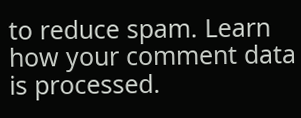to reduce spam. Learn how your comment data is processed.